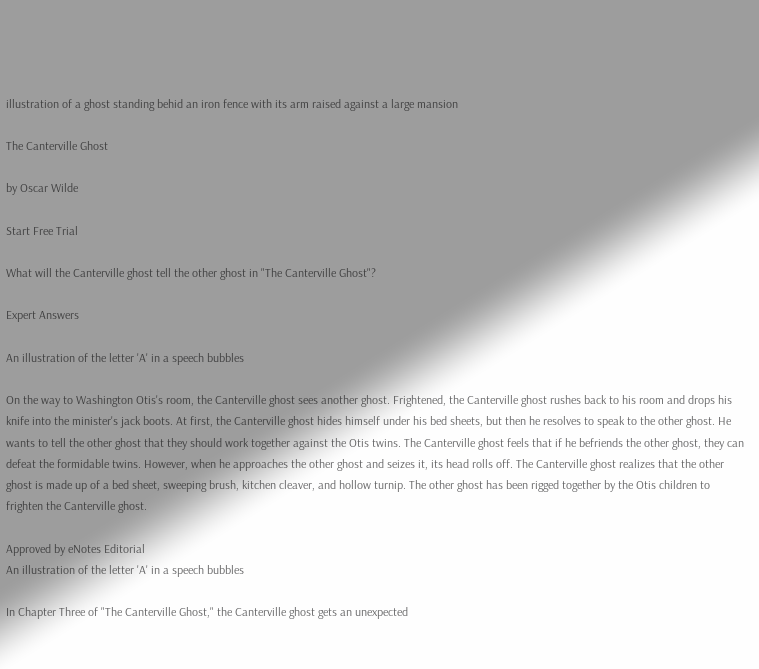illustration of a ghost standing behid an iron fence with its arm raised against a large mansion

The Canterville Ghost

by Oscar Wilde

Start Free Trial

What will the Canterville ghost tell the other ghost in "The Canterville Ghost"?

Expert Answers

An illustration of the letter 'A' in a speech bubbles

On the way to Washington Otis's room, the Canterville ghost sees another ghost. Frightened, the Canterville ghost rushes back to his room and drops his knife into the minister's jack boots. At first, the Canterville ghost hides himself under his bed sheets, but then he resolves to speak to the other ghost. He wants to tell the other ghost that they should work together against the Otis twins. The Canterville ghost feels that if he befriends the other ghost, they can defeat the formidable twins. However, when he approaches the other ghost and seizes it, its head rolls off. The Canterville ghost realizes that the other ghost is made up of a bed sheet, sweeping brush, kitchen cleaver, and hollow turnip. The other ghost has been rigged together by the Otis children to frighten the Canterville ghost.

Approved by eNotes Editorial
An illustration of the letter 'A' in a speech bubbles

In Chapter Three of "The Canterville Ghost," the Canterville ghost gets an unexpected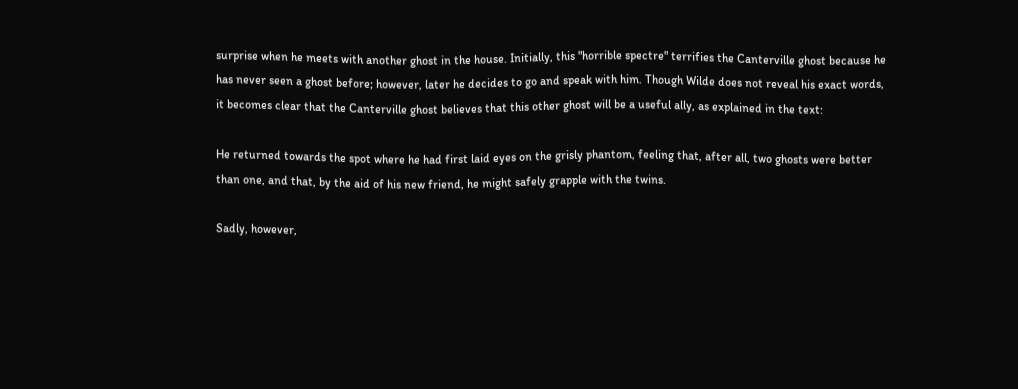surprise when he meets with another ghost in the house. Initially, this "horrible spectre" terrifies the Canterville ghost because he has never seen a ghost before; however, later he decides to go and speak with him. Though Wilde does not reveal his exact words, it becomes clear that the Canterville ghost believes that this other ghost will be a useful ally, as explained in the text:

He returned towards the spot where he had first laid eyes on the grisly phantom, feeling that, after all, two ghosts were better than one, and that, by the aid of his new friend, he might safely grapple with the twins.

Sadly, however,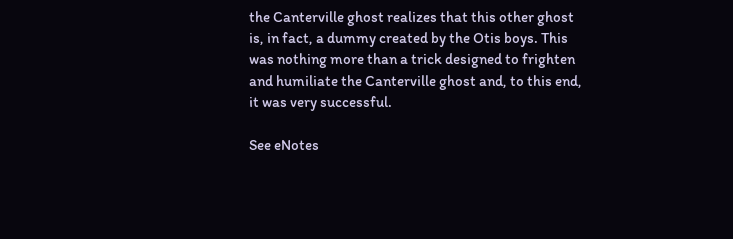the Canterville ghost realizes that this other ghost is, in fact, a dummy created by the Otis boys. This was nothing more than a trick designed to frighten and humiliate the Canterville ghost and, to this end, it was very successful.

See eNotes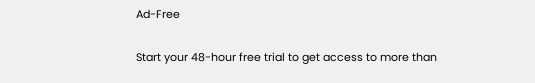Ad-Free

Start your 48-hour free trial to get access to more than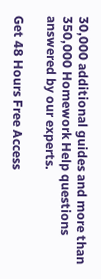30,000 additional guides and more than 350,000 Homework Help questions answered by our experts.

Get 48 Hours Free Access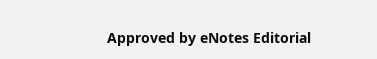Approved by eNotes Editorial